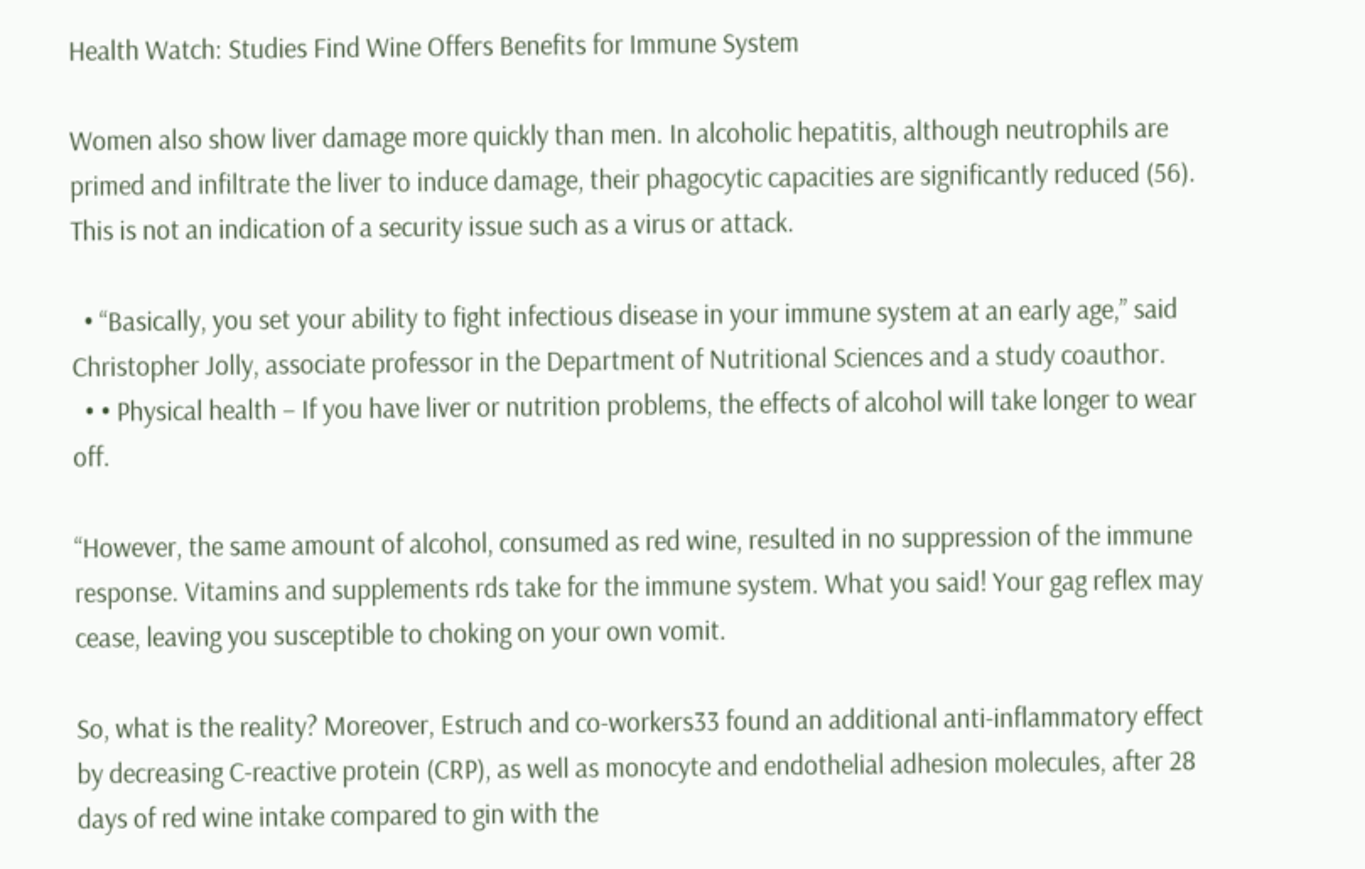Health Watch: Studies Find Wine Offers Benefits for Immune System

Women also show liver damage more quickly than men. In alcoholic hepatitis, although neutrophils are primed and infiltrate the liver to induce damage, their phagocytic capacities are significantly reduced (56). This is not an indication of a security issue such as a virus or attack.

  • “Basically, you set your ability to fight infectious disease in your immune system at an early age,” said Christopher Jolly, associate professor in the Department of Nutritional Sciences and a study coauthor.
  • • Physical health – If you have liver or nutrition problems, the effects of alcohol will take longer to wear off.

“However, the same amount of alcohol, consumed as red wine, resulted in no suppression of the immune response. Vitamins and supplements rds take for the immune system. What you said! Your gag reflex may cease, leaving you susceptible to choking on your own vomit.

So, what is the reality? Moreover, Estruch and co-workers33 found an additional anti-inflammatory effect by decreasing C-reactive protein (CRP), as well as monocyte and endothelial adhesion molecules, after 28 days of red wine intake compared to gin with the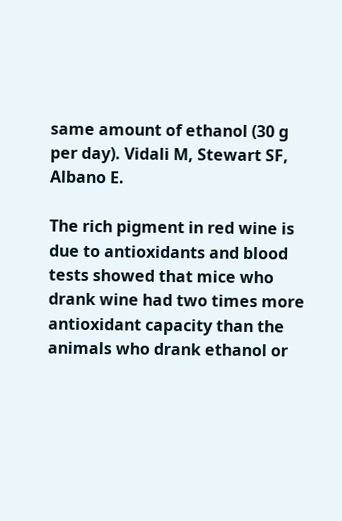same amount of ethanol (30 g per day). Vidali M, Stewart SF, Albano E.

The rich pigment in red wine is due to antioxidants and blood tests showed that mice who drank wine had two times more antioxidant capacity than the animals who drank ethanol or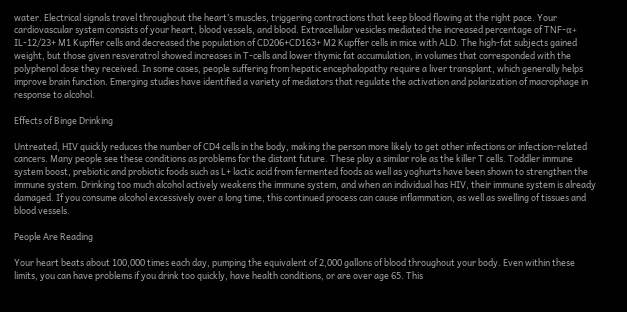water. Electrical signals travel throughout the heart’s muscles, triggering contractions that keep blood flowing at the right pace. Your cardiovascular system consists of your heart, blood vessels, and blood. Extracellular vesicles mediated the increased percentage of TNF-α+ IL-12/23+ M1 Kupffer cells and decreased the population of CD206+CD163+ M2 Kupffer cells in mice with ALD. The high-fat subjects gained weight, but those given resveratrol showed increases in T-cells and lower thymic fat accumulation, in volumes that corresponded with the polyphenol dose they received. In some cases, people suffering from hepatic encephalopathy require a liver transplant, which generally helps improve brain function. Emerging studies have identified a variety of mediators that regulate the activation and polarization of macrophage in response to alcohol.

Effects of Binge Drinking

Untreated, HIV quickly reduces the number of CD4 cells in the body, making the person more likely to get other infections or infection-related cancers. Many people see these conditions as problems for the distant future. These play a similar role as the killer T cells. Toddler immune system boost, prebiotic and probiotic foods such as L+ lactic acid from fermented foods as well as yoghurts have been shown to strengthen the immune system. Drinking too much alcohol actively weakens the immune system, and when an individual has HIV, their immune system is already damaged. If you consume alcohol excessively over a long time, this continued process can cause inflammation, as well as swelling of tissues and blood vessels.

People Are Reading

Your heart beats about 100,000 times each day, pumping the equivalent of 2,000 gallons of blood throughout your body. Even within these limits, you can have problems if you drink too quickly, have health conditions, or are over age 65. This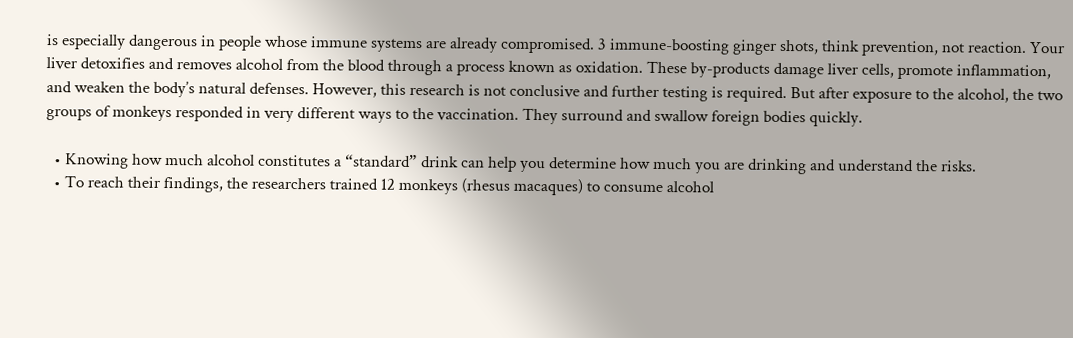is especially dangerous in people whose immune systems are already compromised. 3 immune-boosting ginger shots, think prevention, not reaction. Your liver detoxifies and removes alcohol from the blood through a process known as oxidation. These by-products damage liver cells, promote inflammation, and weaken the body’s natural defenses. However, this research is not conclusive and further testing is required. But after exposure to the alcohol, the two groups of monkeys responded in very different ways to the vaccination. They surround and swallow foreign bodies quickly.

  • Knowing how much alcohol constitutes a “standard” drink can help you determine how much you are drinking and understand the risks.
  • To reach their findings, the researchers trained 12 monkeys (rhesus macaques) to consume alcohol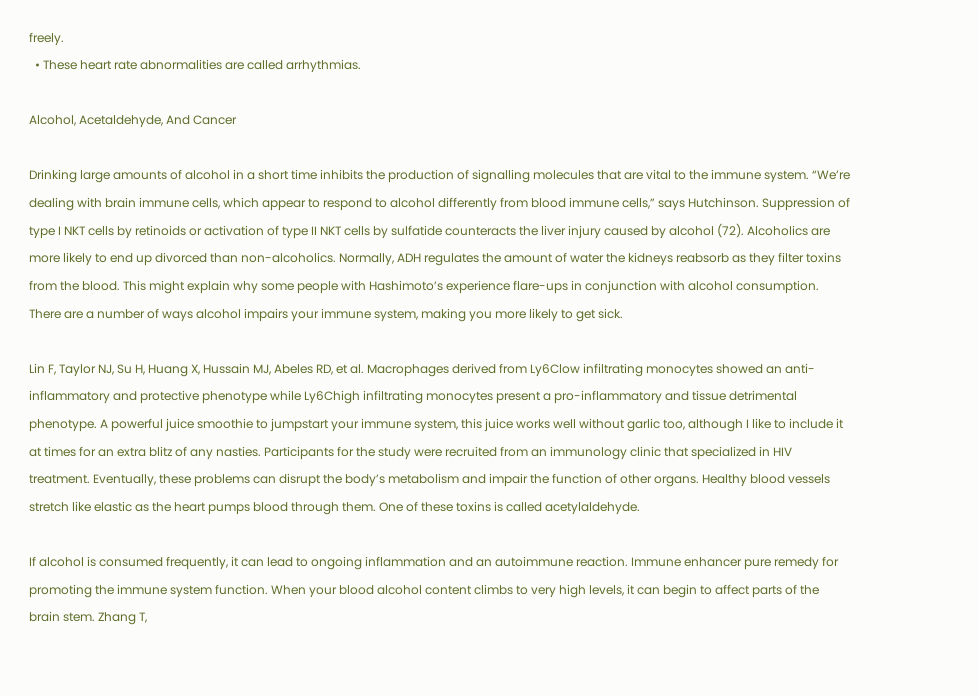freely.
  • These heart rate abnormalities are called arrhythmias.

Alcohol, Acetaldehyde, And Cancer

Drinking large amounts of alcohol in a short time inhibits the production of signalling molecules that are vital to the immune system. “We’re dealing with brain immune cells, which appear to respond to alcohol differently from blood immune cells,” says Hutchinson. Suppression of type I NKT cells by retinoids or activation of type II NKT cells by sulfatide counteracts the liver injury caused by alcohol (72). Alcoholics are more likely to end up divorced than non-alcoholics. Normally, ADH regulates the amount of water the kidneys reabsorb as they filter toxins from the blood. This might explain why some people with Hashimoto’s experience flare-ups in conjunction with alcohol consumption. There are a number of ways alcohol impairs your immune system, making you more likely to get sick.

Lin F, Taylor NJ, Su H, Huang X, Hussain MJ, Abeles RD, et al. Macrophages derived from Ly6Clow infiltrating monocytes showed an anti-inflammatory and protective phenotype while Ly6Chigh infiltrating monocytes present a pro-inflammatory and tissue detrimental phenotype. A powerful juice smoothie to jumpstart your immune system, this juice works well without garlic too, although I like to include it at times for an extra blitz of any nasties. Participants for the study were recruited from an immunology clinic that specialized in HIV treatment. Eventually, these problems can disrupt the body’s metabolism and impair the function of other organs. Healthy blood vessels stretch like elastic as the heart pumps blood through them. One of these toxins is called acetylaldehyde.

If alcohol is consumed frequently, it can lead to ongoing inflammation and an autoimmune reaction. Immune enhancer pure remedy for promoting the immune system function. When your blood alcohol content climbs to very high levels, it can begin to affect parts of the brain stem. Zhang T,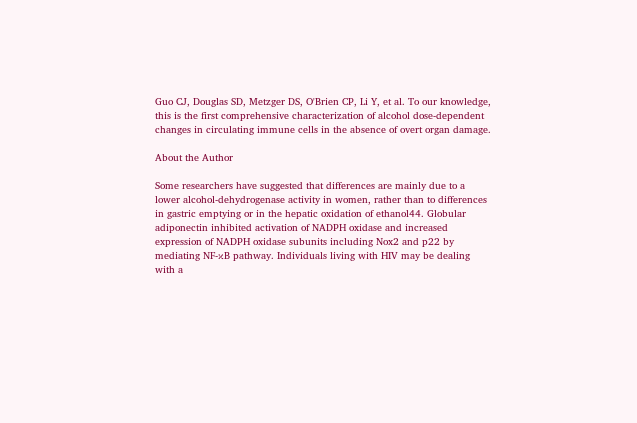Guo CJ, Douglas SD, Metzger DS, O'Brien CP, Li Y, et al. To our knowledge, this is the first comprehensive characterization of alcohol dose-dependent changes in circulating immune cells in the absence of overt organ damage.

About the Author

Some researchers have suggested that differences are mainly due to a lower alcohol-dehydrogenase activity in women, rather than to differences in gastric emptying or in the hepatic oxidation of ethanol44. Globular adiponectin inhibited activation of NADPH oxidase and increased expression of NADPH oxidase subunits including Nox2 and p22 by mediating NF-κB pathway. Individuals living with HIV may be dealing with a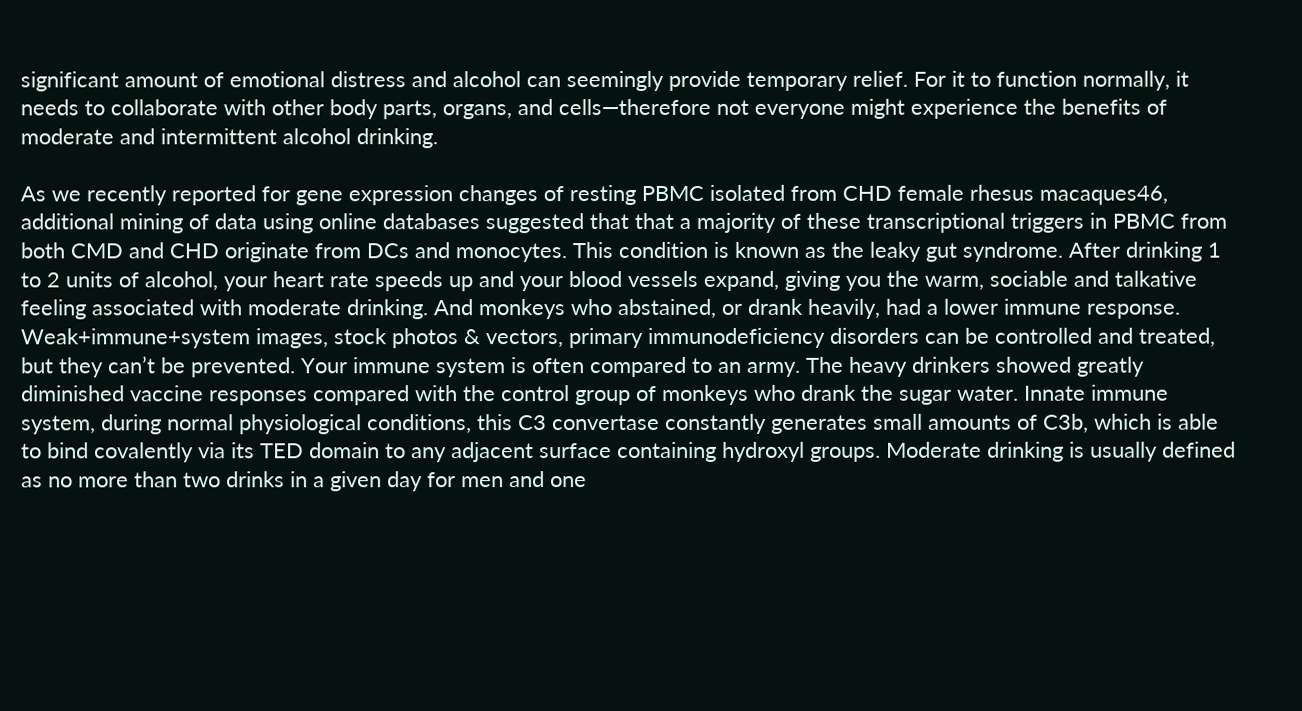significant amount of emotional distress and alcohol can seemingly provide temporary relief. For it to function normally, it needs to collaborate with other body parts, organs, and cells—therefore not everyone might experience the benefits of moderate and intermittent alcohol drinking.

As we recently reported for gene expression changes of resting PBMC isolated from CHD female rhesus macaques46, additional mining of data using online databases suggested that that a majority of these transcriptional triggers in PBMC from both CMD and CHD originate from DCs and monocytes. This condition is known as the leaky gut syndrome. After drinking 1 to 2 units of alcohol, your heart rate speeds up and your blood vessels expand, giving you the warm, sociable and talkative feeling associated with moderate drinking. And monkeys who abstained, or drank heavily, had a lower immune response. Weak+immune+system images, stock photos & vectors, primary immunodeficiency disorders can be controlled and treated, but they can’t be prevented. Your immune system is often compared to an army. The heavy drinkers showed greatly diminished vaccine responses compared with the control group of monkeys who drank the sugar water. Innate immune system, during normal physiological conditions, this C3 convertase constantly generates small amounts of C3b, which is able to bind covalently via its TED domain to any adjacent surface containing hydroxyl groups. Moderate drinking is usually defined as no more than two drinks in a given day for men and one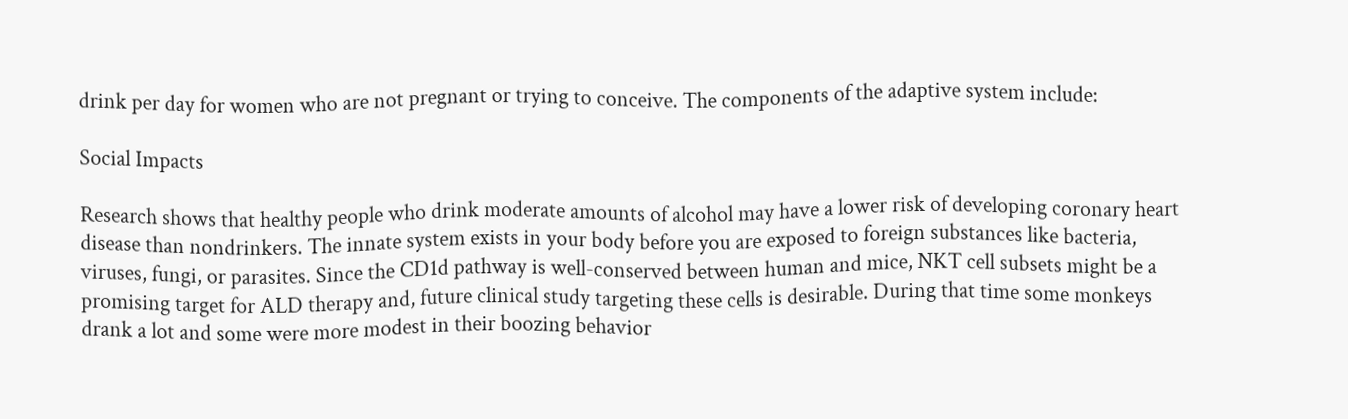drink per day for women who are not pregnant or trying to conceive. The components of the adaptive system include:

Social Impacts

Research shows that healthy people who drink moderate amounts of alcohol may have a lower risk of developing coronary heart disease than nondrinkers. The innate system exists in your body before you are exposed to foreign substances like bacteria, viruses, fungi, or parasites. Since the CD1d pathway is well-conserved between human and mice, NKT cell subsets might be a promising target for ALD therapy and, future clinical study targeting these cells is desirable. During that time some monkeys drank a lot and some were more modest in their boozing behavior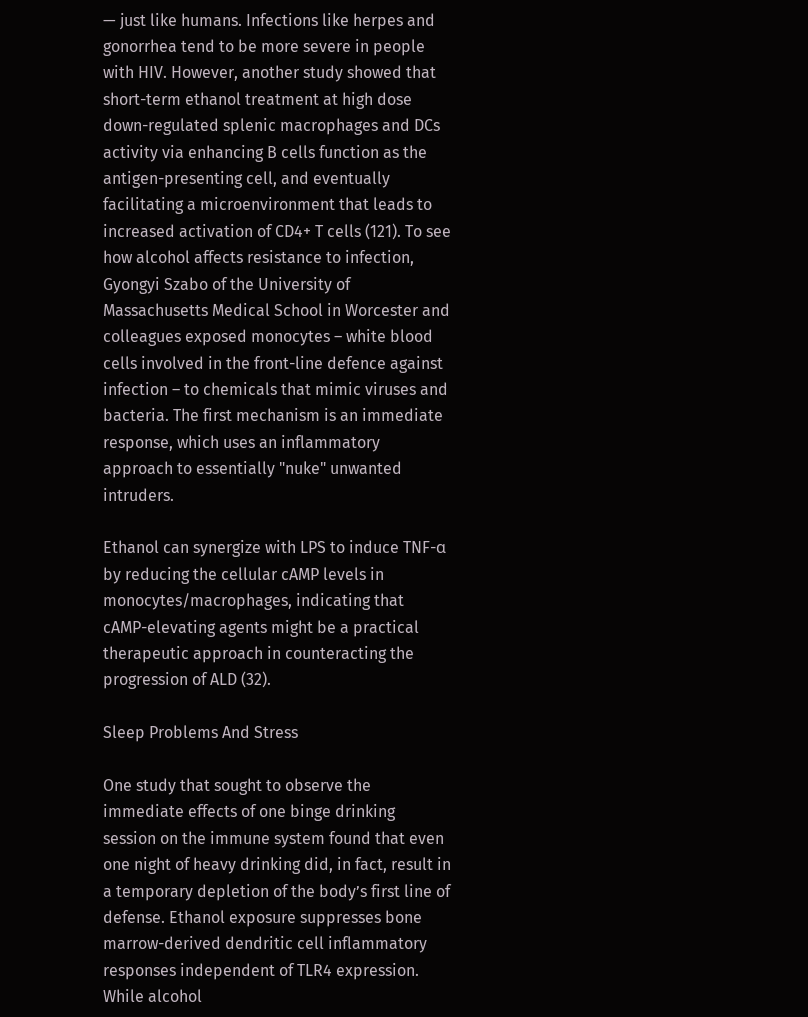— just like humans. Infections like herpes and gonorrhea tend to be more severe in people with HIV. However, another study showed that short-term ethanol treatment at high dose down-regulated splenic macrophages and DCs activity via enhancing B cells function as the antigen-presenting cell, and eventually facilitating a microenvironment that leads to increased activation of CD4+ T cells (121). To see how alcohol affects resistance to infection, Gyongyi Szabo of the University of Massachusetts Medical School in Worcester and colleagues exposed monocytes – white blood cells involved in the front-line defence against infection – to chemicals that mimic viruses and bacteria. The first mechanism is an immediate response, which uses an inflammatory approach to essentially "nuke" unwanted intruders.

Ethanol can synergize with LPS to induce TNF-α by reducing the cellular cAMP levels in monocytes/macrophages, indicating that cAMP-elevating agents might be a practical therapeutic approach in counteracting the progression of ALD (32).

Sleep Problems And Stress

One study that sought to observe the immediate effects of one binge drinking session on the immune system found that even one night of heavy drinking did, in fact, result in a temporary depletion of the body’s first line of defense. Ethanol exposure suppresses bone marrow-derived dendritic cell inflammatory responses independent of TLR4 expression. While alcohol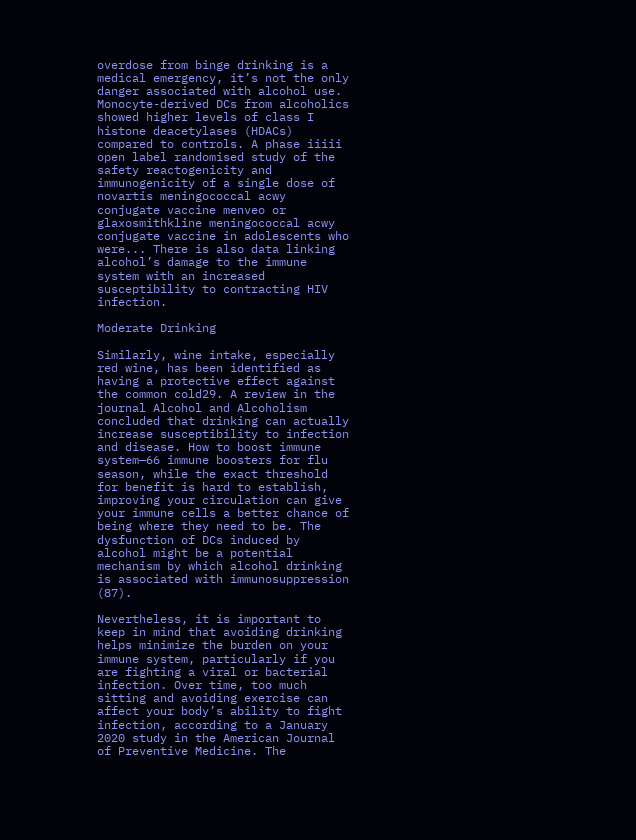overdose from binge drinking is a medical emergency, it’s not the only danger associated with alcohol use. Monocyte-derived DCs from alcoholics showed higher levels of class I histone deacetylases (HDACs) compared to controls. A phase iiiii open label randomised study of the safety reactogenicity and immunogenicity of a single dose of novartis meningococcal acwy conjugate vaccine menveo or glaxosmithkline meningococcal acwy conjugate vaccine in adolescents who were... There is also data linking alcohol’s damage to the immune system with an increased susceptibility to contracting HIV infection.

Moderate Drinking

Similarly, wine intake, especially red wine, has been identified as having a protective effect against the common cold29. A review in the journal Alcohol and Alcoholism concluded that drinking can actually increase susceptibility to infection and disease. How to boost immune system—66 immune boosters for flu season, while the exact threshold for benefit is hard to establish, improving your circulation can give your immune cells a better chance of being where they need to be. The dysfunction of DCs induced by alcohol might be a potential mechanism by which alcohol drinking is associated with immunosuppression (87).

Nevertheless, it is important to keep in mind that avoiding drinking helps minimize the burden on your immune system, particularly if you are fighting a viral or bacterial infection. Over time, too much sitting and avoiding exercise can affect your body’s ability to fight infection, according to a January 2020 study in the American Journal of Preventive Medicine. The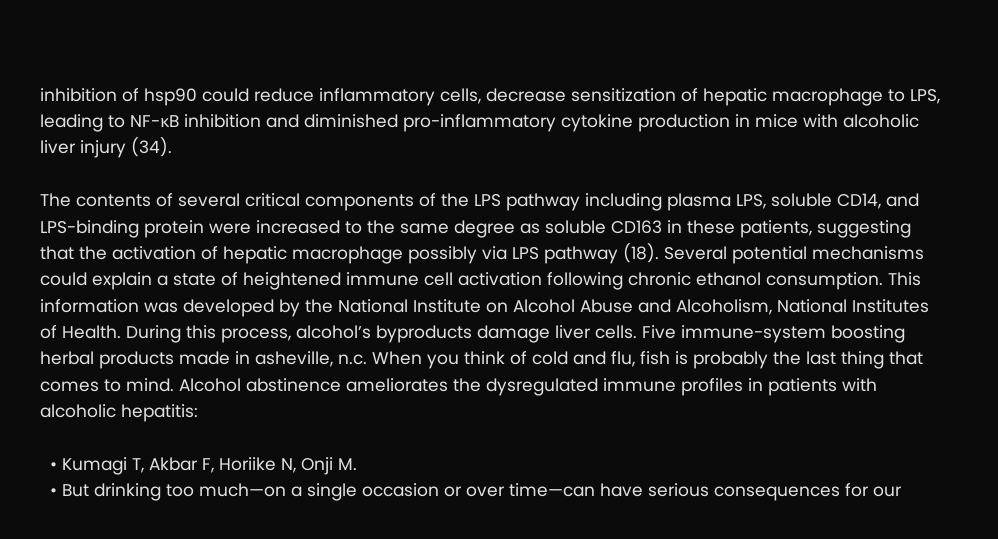inhibition of hsp90 could reduce inflammatory cells, decrease sensitization of hepatic macrophage to LPS, leading to NF-κB inhibition and diminished pro-inflammatory cytokine production in mice with alcoholic liver injury (34).

The contents of several critical components of the LPS pathway including plasma LPS, soluble CD14, and LPS-binding protein were increased to the same degree as soluble CD163 in these patients, suggesting that the activation of hepatic macrophage possibly via LPS pathway (18). Several potential mechanisms could explain a state of heightened immune cell activation following chronic ethanol consumption. This information was developed by the National Institute on Alcohol Abuse and Alcoholism, National Institutes of Health. During this process, alcohol’s byproducts damage liver cells. Five immune-system boosting herbal products made in asheville, n.c. When you think of cold and flu, fish is probably the last thing that comes to mind. Alcohol abstinence ameliorates the dysregulated immune profiles in patients with alcoholic hepatitis:

  • Kumagi T, Akbar F, Horiike N, Onji M.
  • But drinking too much—on a single occasion or over time—can have serious consequences for our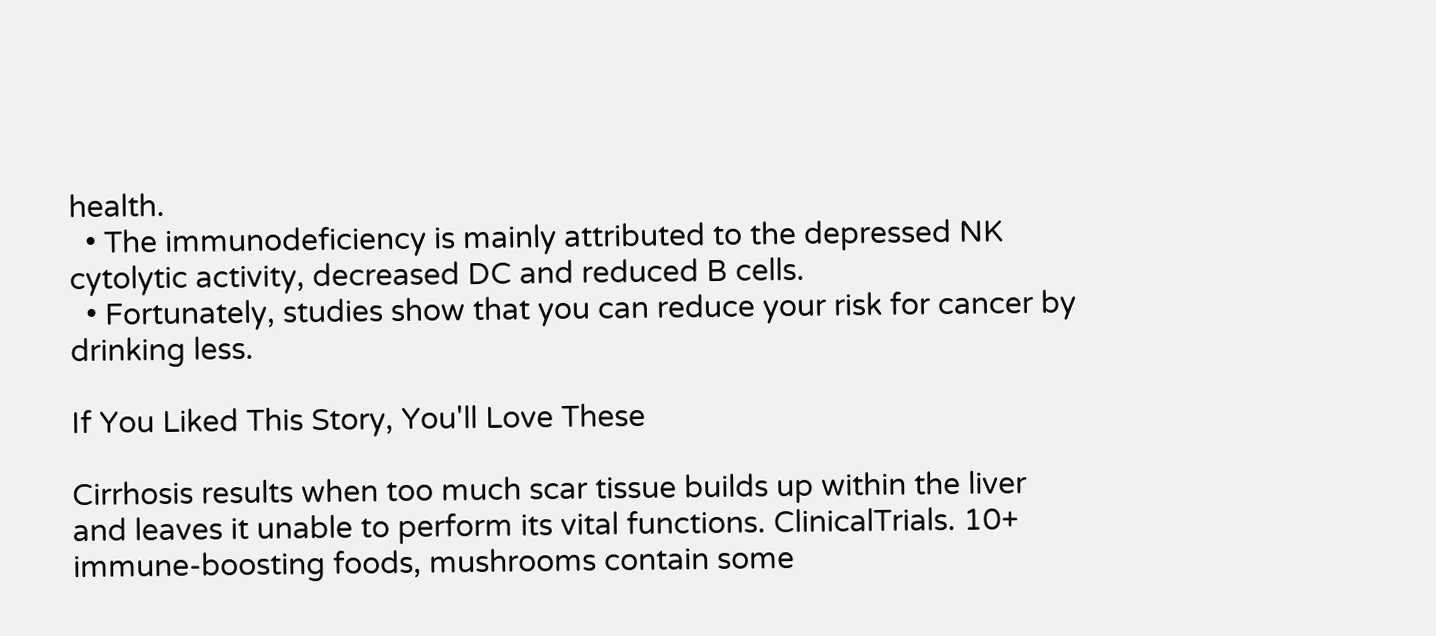health.
  • The immunodeficiency is mainly attributed to the depressed NK cytolytic activity, decreased DC and reduced B cells.
  • Fortunately, studies show that you can reduce your risk for cancer by drinking less.

If You Liked This Story, You'll Love These

Cirrhosis results when too much scar tissue builds up within the liver and leaves it unable to perform its vital functions. ClinicalTrials. 10+ immune-boosting foods, mushrooms contain some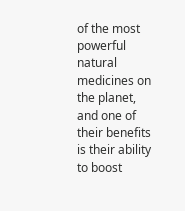of the most powerful natural medicines on the planet, and one of their benefits is their ability to boost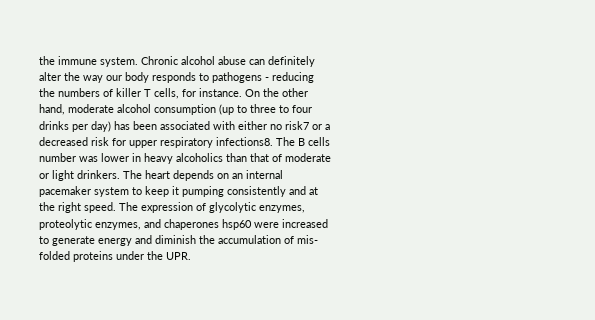the immune system. Chronic alcohol abuse can definitely alter the way our body responds to pathogens - reducing the numbers of killer T cells, for instance. On the other hand, moderate alcohol consumption (up to three to four drinks per day) has been associated with either no risk7 or a decreased risk for upper respiratory infections8. The B cells number was lower in heavy alcoholics than that of moderate or light drinkers. The heart depends on an internal pacemaker system to keep it pumping consistently and at the right speed. The expression of glycolytic enzymes, proteolytic enzymes, and chaperones hsp60 were increased to generate energy and diminish the accumulation of mis-folded proteins under the UPR.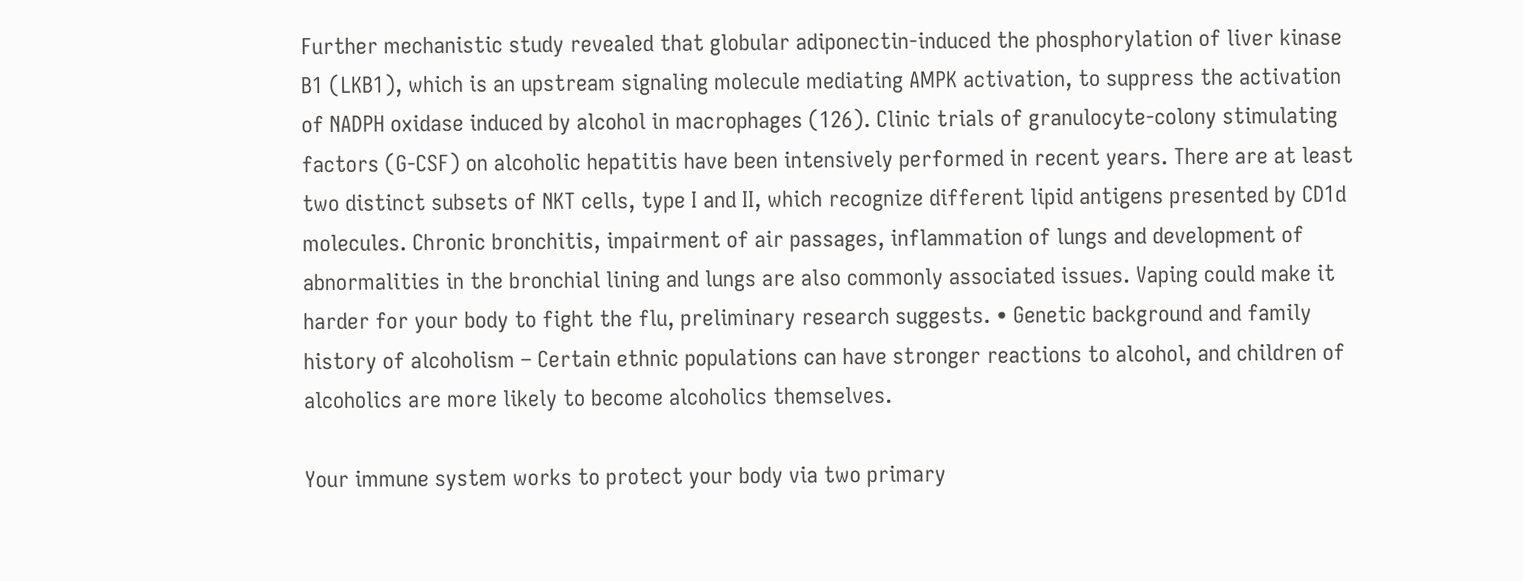Further mechanistic study revealed that globular adiponectin-induced the phosphorylation of liver kinase B1 (LKB1), which is an upstream signaling molecule mediating AMPK activation, to suppress the activation of NADPH oxidase induced by alcohol in macrophages (126). Clinic trials of granulocyte-colony stimulating factors (G-CSF) on alcoholic hepatitis have been intensively performed in recent years. There are at least two distinct subsets of NKT cells, type I and II, which recognize different lipid antigens presented by CD1d molecules. Chronic bronchitis, impairment of air passages, inflammation of lungs and development of abnormalities in the bronchial lining and lungs are also commonly associated issues. Vaping could make it harder for your body to fight the flu, preliminary research suggests. • Genetic background and family history of alcoholism – Certain ethnic populations can have stronger reactions to alcohol, and children of alcoholics are more likely to become alcoholics themselves.

Your immune system works to protect your body via two primary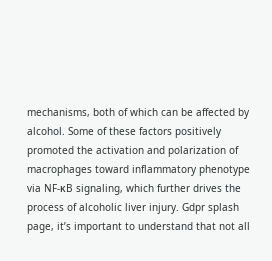mechanisms, both of which can be affected by alcohol. Some of these factors positively promoted the activation and polarization of macrophages toward inflammatory phenotype via NF-κB signaling, which further drives the process of alcoholic liver injury. Gdpr splash page, it’s important to understand that not all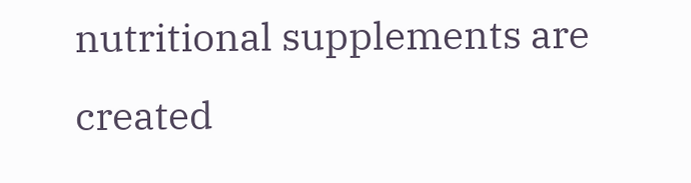nutritional supplements are created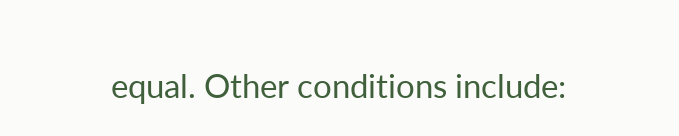equal. Other conditions include: